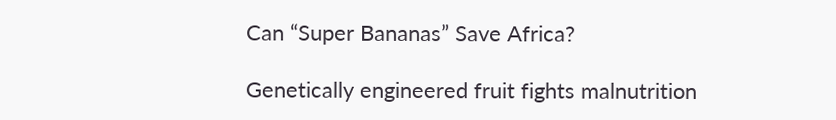Can “Super Bananas” Save Africa?

Genetically engineered fruit fights malnutrition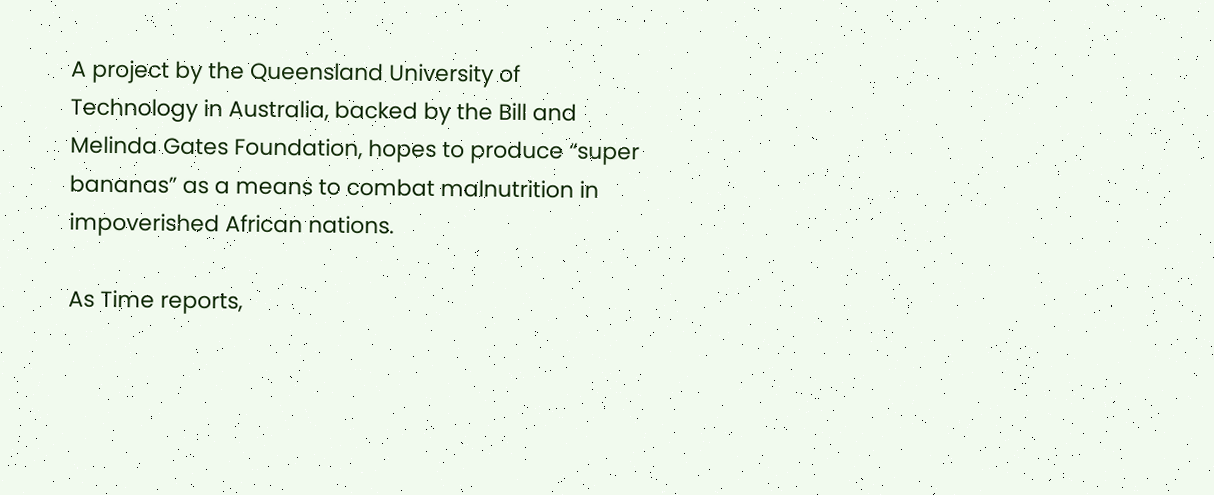A project by the Queensland University of Technology in Australia, backed by the Bill and Melinda Gates Foundation, hopes to produce “super bananas” as a means to combat malnutrition in impoverished African nations.

As Time reports,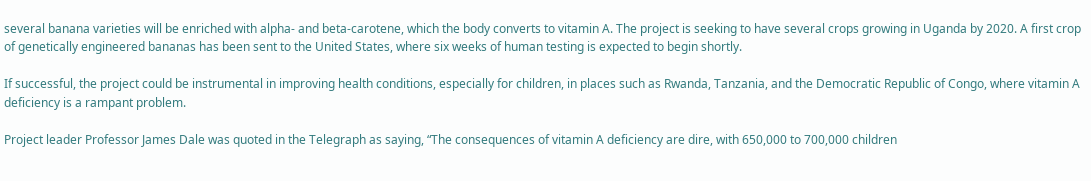several banana varieties will be enriched with alpha- and beta-carotene, which the body converts to vitamin A. The project is seeking to have several crops growing in Uganda by 2020. A first crop of genetically engineered bananas has been sent to the United States, where six weeks of human testing is expected to begin shortly.

If successful, the project could be instrumental in improving health conditions, especially for children, in places such as Rwanda, Tanzania, and the Democratic Republic of Congo, where vitamin A deficiency is a rampant problem.

Project leader Professor James Dale was quoted in the Telegraph as saying, “The consequences of vitamin A deficiency are dire, with 650,000 to 700,000 children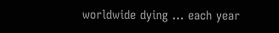worldwide dying … each year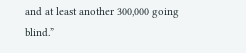and at least another 300,000 going blind.”